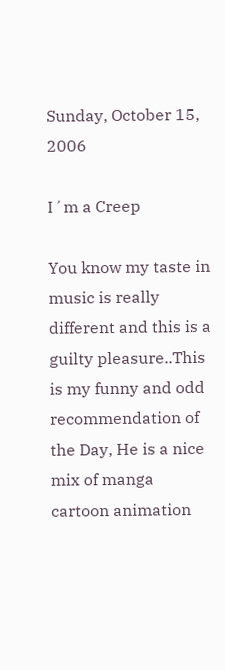Sunday, October 15, 2006

I´m a Creep

You know my taste in music is really different and this is a guilty pleasure..This is my funny and odd recommendation of the Day, He is a nice mix of manga cartoon animation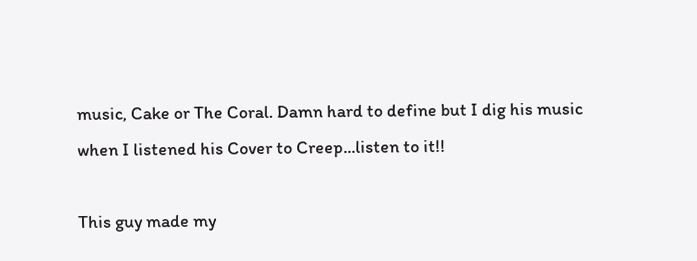music, Cake or The Coral. Damn hard to define but I dig his music when I listened his Cover to Creep...listen to it!!

This guy made my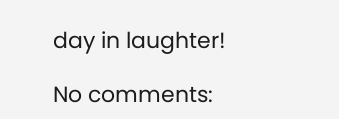day in laughter!

No comments: